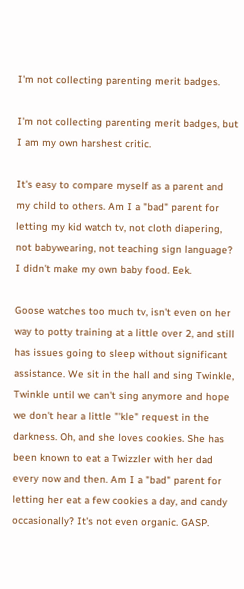I'm not collecting parenting merit badges.

I'm not collecting parenting merit badges, but I am my own harshest critic.

It's easy to compare myself as a parent and my child to others. Am I a "bad" parent for letting my kid watch tv, not cloth diapering, not babywearing, not teaching sign language? I didn't make my own baby food. Eek.

Goose watches too much tv, isn't even on her way to potty training at a little over 2, and still has issues going to sleep without significant assistance. We sit in the hall and sing Twinkle, Twinkle until we can't sing anymore and hope we don't hear a little "'kle" request in the darkness. Oh, and she loves cookies. She has been known to eat a Twizzler with her dad every now and then. Am I a "bad" parent for letting her eat a few cookies a day, and candy occasionally? It's not even organic. GASP.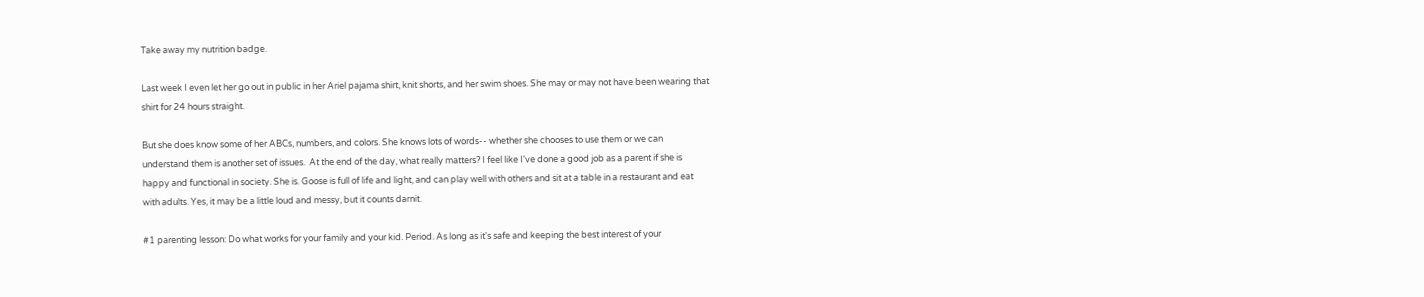Take away my nutrition badge.

Last week I even let her go out in public in her Ariel pajama shirt, knit shorts, and her swim shoes. She may or may not have been wearing that shirt for 24 hours straight.

But she does know some of her ABCs, numbers, and colors. She knows lots of words-- whether she chooses to use them or we can understand them is another set of issues.  At the end of the day, what really matters? I feel like I've done a good job as a parent if she is happy and functional in society. She is. Goose is full of life and light, and can play well with others and sit at a table in a restaurant and eat with adults. Yes, it may be a little loud and messy, but it counts darnit.

#1 parenting lesson: Do what works for your family and your kid. Period. As long as it's safe and keeping the best interest of your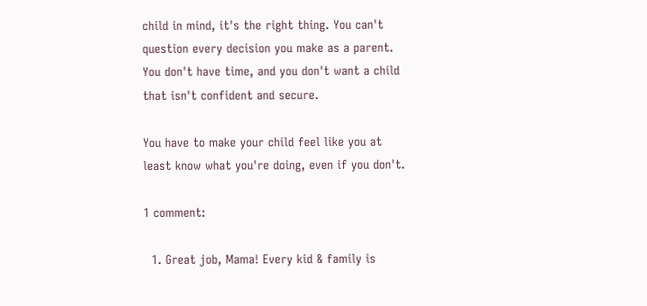child in mind, it's the right thing. You can't question every decision you make as a parent. You don't have time, and you don't want a child that isn't confident and secure.

You have to make your child feel like you at least know what you're doing, even if you don't.

1 comment:

  1. Great job, Mama! Every kid & family is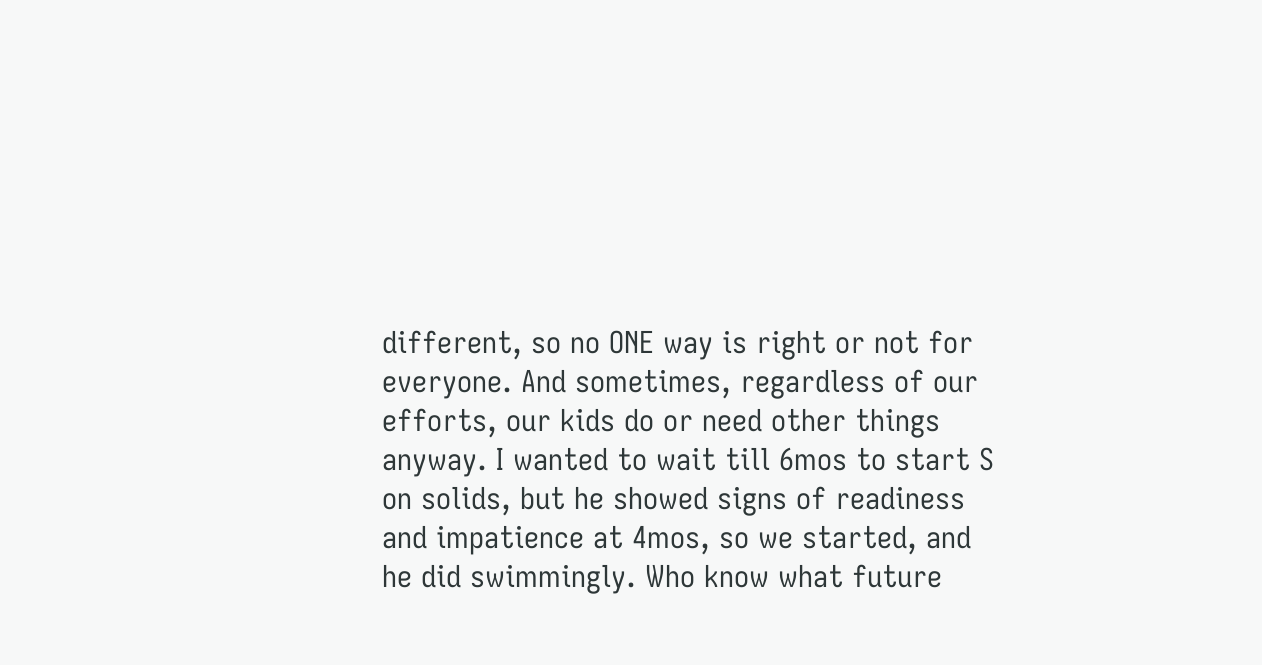different, so no ONE way is right or not for everyone. And sometimes, regardless of our efforts, our kids do or need other things anyway. I wanted to wait till 6mos to start S on solids, but he showed signs of readiness and impatience at 4mos, so we started, and he did swimmingly. Who know what future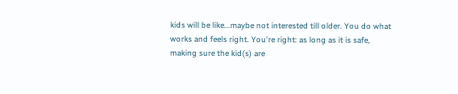kids will be like...maybe not interested till older. You do what works and feels right. You're right: as long as it is safe, making sure the kid(s) are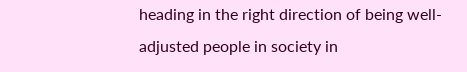heading in the right direction of being well-adjusted people in society in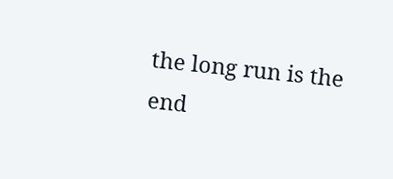the long run is the end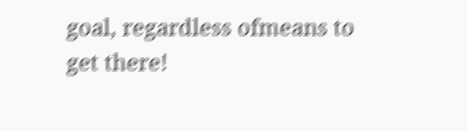goal, regardless ofmeans to get there!